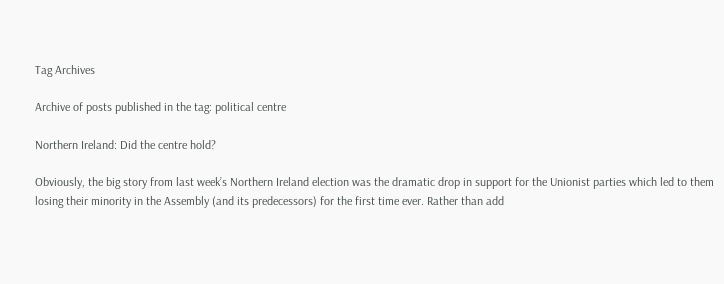Tag Archives

Archive of posts published in the tag: political centre

Northern Ireland: Did the centre hold?

Obviously, the big story from last week’s Northern Ireland election was the dramatic drop in support for the Unionist parties which led to them losing their minority in the Assembly (and its predecessors) for the first time ever. Rather than add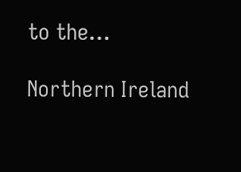to the…

Northern Ireland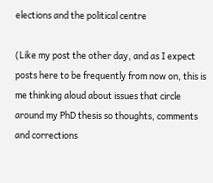elections and the political centre

(Like my post the other day, and as I expect posts here to be frequently from now on, this is me thinking aloud about issues that circle around my PhD thesis so thoughts, comments and corrections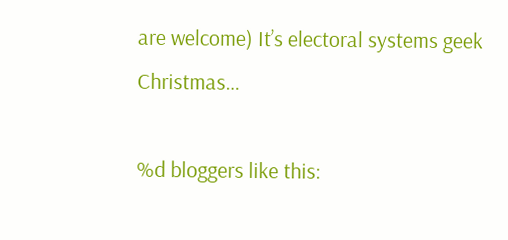are welcome) It’s electoral systems geek Christmas…

%d bloggers like this: